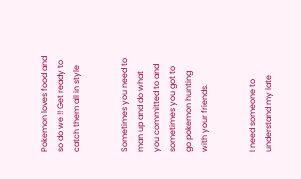Pokemon loves food and so do we !! Get ready to catch them all in style


Sometimes you need to man up and do what you committed to and sometimes you got to go pokemon hunting with your friends.


I need someone to understand my late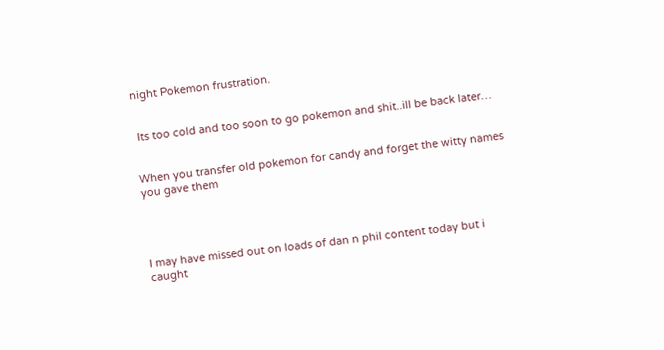night Pokemon frustration.


 Its too cold and too soon to go pokemon and shit..ill be back later…


When you transfer old pokemon for candy and forget the witty names you gave them




I may have missed out on loads of dan n phil content today but i caught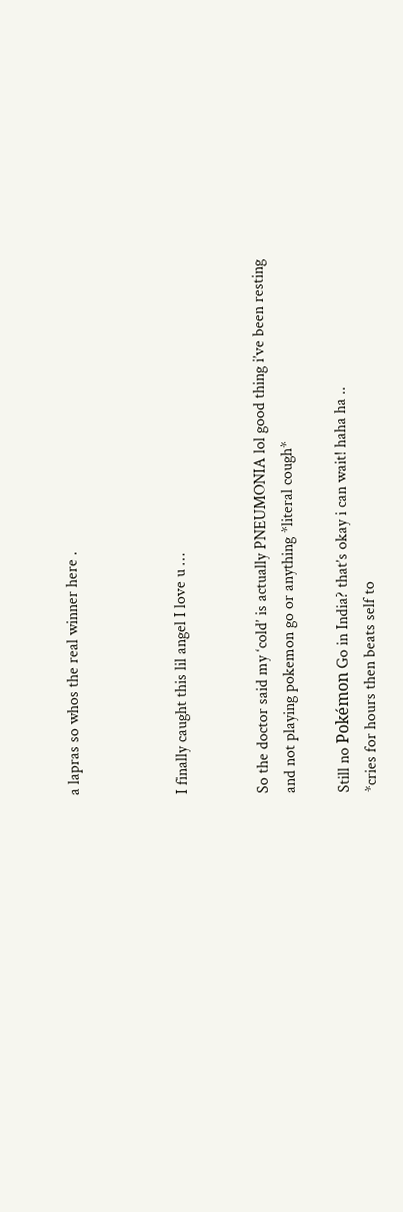a lapras so whos the real winner here .



I finally caught this lil angel I love u …


So the doctor said my ‘cold’ is actually PNEUMONIA lol good thing i’ve been resting and not playing pokemon go or anything *literal cough*

Still no Pokémon Go in India? that’s okay i can wait! haha ha ..
*cries for hours then beats self to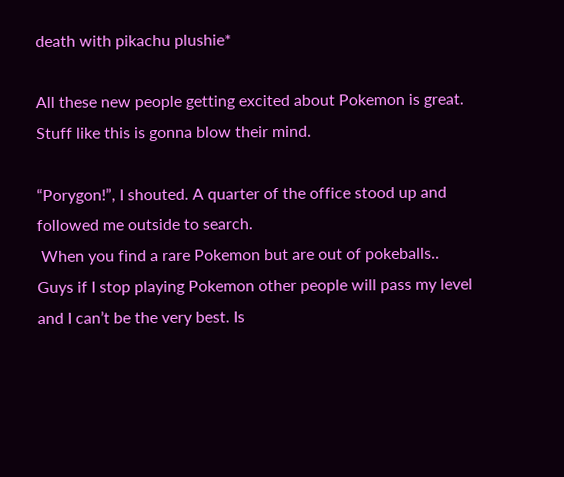death with pikachu plushie*

All these new people getting excited about Pokemon is great. Stuff like this is gonna blow their mind.

“Porygon!”, I shouted. A quarter of the office stood up and followed me outside to search.
 When you find a rare Pokemon but are out of pokeballs..
Guys if I stop playing Pokemon other people will pass my level and I can’t be the very best. Is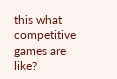this what competitive games are like?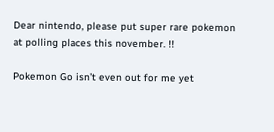Dear nintendo, please put super rare pokemon at polling places this november. !!

Pokemon Go isn’t even out for me yet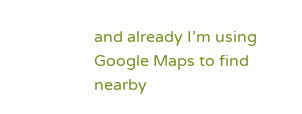and already I’m using Google Maps to find nearby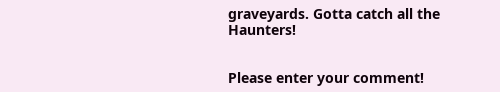graveyards. Gotta catch all the Haunters!


Please enter your comment!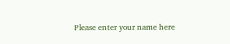Please enter your name here